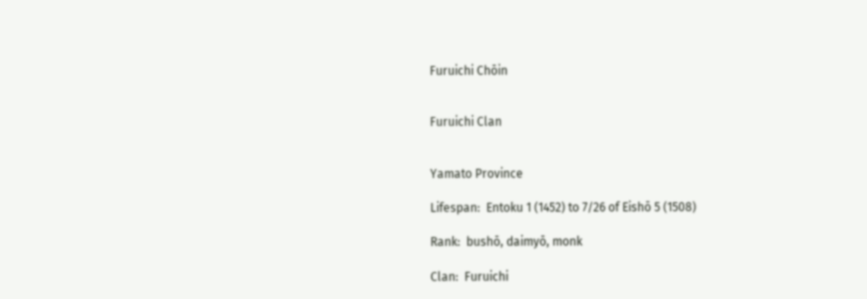Furuichi Chōin


Furuichi Clan


Yamato Province

Lifespan:  Entoku 1 (1452) to 7/26 of Eishō 5 (1508)

Rank:  bushō, daimyō, monk

Clan:  Furuichi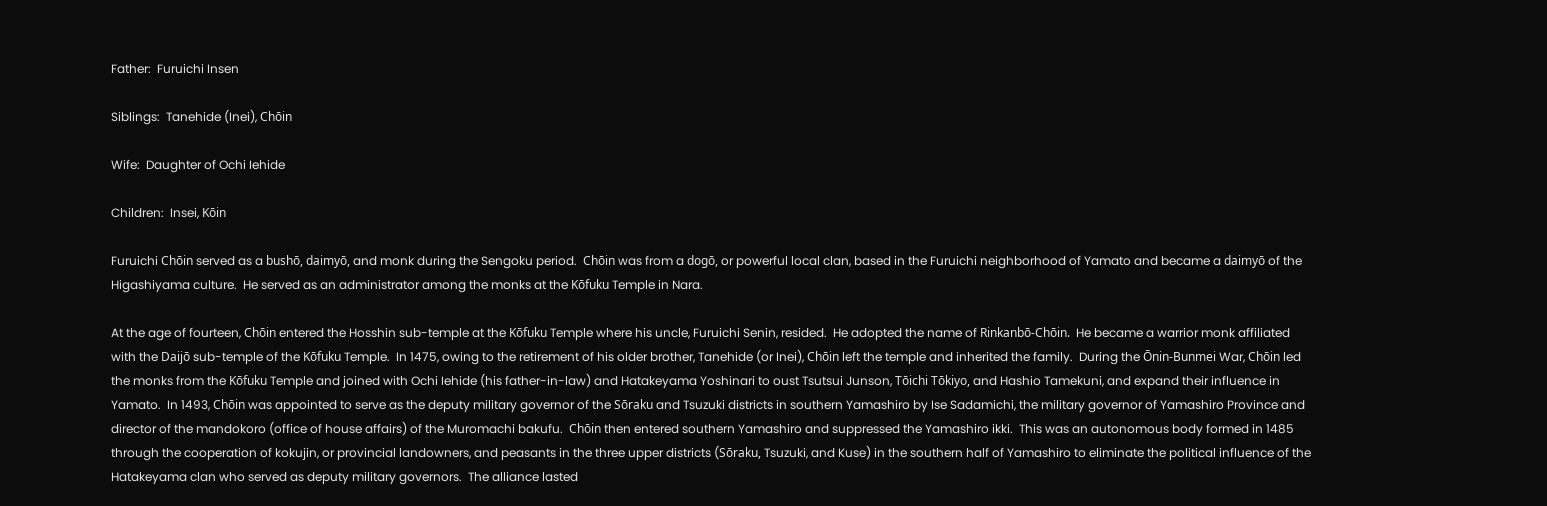Father:  Furuichi Insen

Siblings:  Tanehide (Inei), Chōin

Wife:  Daughter of Ochi Iehide

Children:  Insei, Kōin

Furuichi Chōin served as a bushō, daimyō, and monk during the Sengoku period.  Chōin was from a dogō, or powerful local clan, based in the Furuichi neighborhood of Yamato and became a daimyō of the Higashiyama culture.  He served as an administrator among the monks at the Kōfuku Temple in Nara.

At the age of fourteen, Chōin entered the Hosshin sub-temple at the Kōfuku Temple where his uncle, Furuichi Senin, resided.  He adopted the name of Rinkanbō-Chōin.  He became a warrior monk affiliated with the Daijō sub-temple of the Kōfuku Temple.  In 1475, owing to the retirement of his older brother, Tanehide (or Inei), Chōin left the temple and inherited the family.  During the Ōnin-Bunmei War, Chōin led the monks from the Kōfuku Temple and joined with Ochi Iehide (his father-in-law) and Hatakeyama Yoshinari to oust Tsutsui Junson, Tōichi Tōkiyo, and Hashio Tamekuni, and expand their influence in Yamato.  In 1493, Chōin was appointed to serve as the deputy military governor of the Sōraku and Tsuzuki districts in southern Yamashiro by Ise Sadamichi, the military governor of Yamashiro Province and director of the mandokoro (office of house affairs) of the Muromachi bakufu.  Chōin then entered southern Yamashiro and suppressed the Yamashiro ikki.  This was an autonomous body formed in 1485 through the cooperation of kokujin, or provincial landowners, and peasants in the three upper districts (Sōraku, Tsuzuki, and Kuse) in the southern half of Yamashiro to eliminate the political influence of the Hatakeyama clan who served as deputy military governors.  The alliance lasted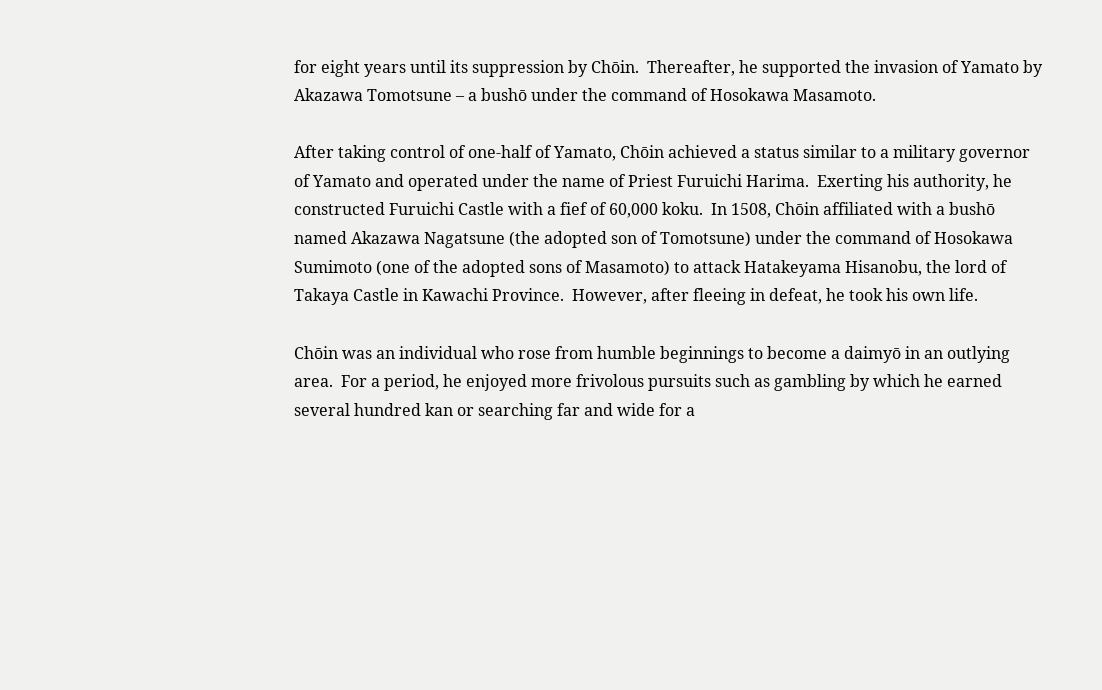for eight years until its suppression by Chōin.  Thereafter, he supported the invasion of Yamato by Akazawa Tomotsune – a bushō under the command of Hosokawa Masamoto.

After taking control of one-half of Yamato, Chōin achieved a status similar to a military governor of Yamato and operated under the name of Priest Furuichi Harima.  Exerting his authority, he constructed Furuichi Castle with a fief of 60,000 koku.  In 1508, Chōin affiliated with a bushō named Akazawa Nagatsune (the adopted son of Tomotsune) under the command of Hosokawa Sumimoto (one of the adopted sons of Masamoto) to attack Hatakeyama Hisanobu, the lord of Takaya Castle in Kawachi Province.  However, after fleeing in defeat, he took his own life.

Chōin was an individual who rose from humble beginnings to become a daimyō in an outlying area.  For a period, he enjoyed more frivolous pursuits such as gambling by which he earned several hundred kan or searching far and wide for a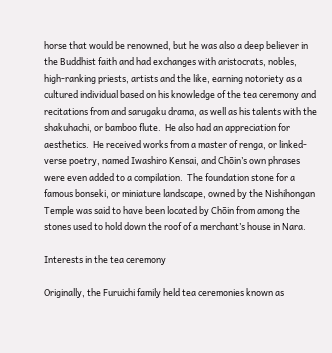horse that would be renowned, but he was also a deep believer in the Buddhist faith and had exchanges with aristocrats, nobles, high-ranking priests, artists and the like, earning notoriety as a cultured individual based on his knowledge of the tea ceremony and recitations from and sarugaku drama, as well as his talents with the shakuhachi, or bamboo flute.  He also had an appreciation for aesthetics.  He received works from a master of renga, or linked-verse poetry, named Iwashiro Kensai, and Chōin’s own phrases were even added to a compilation.  The foundation stone for a famous bonseki, or miniature landscape, owned by the Nishihongan Temple was said to have been located by Chōin from among the stones used to hold down the roof of a merchant’s house in Nara.

Interests in the tea ceremony

Originally, the Furuichi family held tea ceremonies known as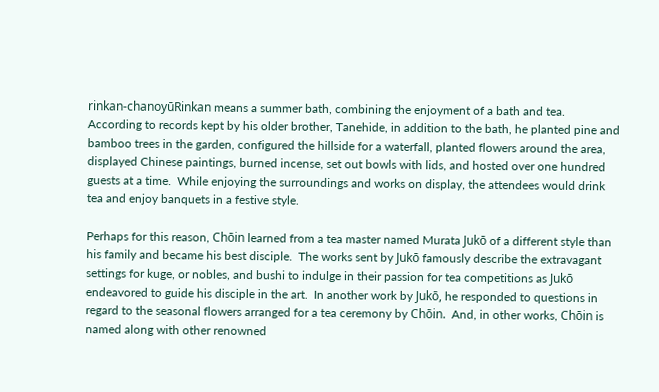rinkan-chanoyūRinkan means a summer bath, combining the enjoyment of a bath and tea.  According to records kept by his older brother, Tanehide, in addition to the bath, he planted pine and bamboo trees in the garden, configured the hillside for a waterfall, planted flowers around the area, displayed Chinese paintings, burned incense, set out bowls with lids, and hosted over one hundred guests at a time.  While enjoying the surroundings and works on display, the attendees would drink tea and enjoy banquets in a festive style.

Perhaps for this reason, Chōin learned from a tea master named Murata Jukō of a different style than his family and became his best disciple.  The works sent by Jukō famously describe the extravagant settings for kuge, or nobles, and bushi to indulge in their passion for tea competitions as Jukō endeavored to guide his disciple in the art.  In another work by Jukō, he responded to questions in regard to the seasonal flowers arranged for a tea ceremony by Chōin.  And, in other works, Chōin is named along with other renowned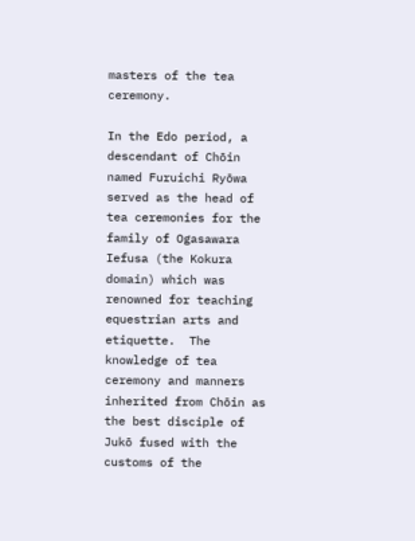masters of the tea ceremony.

In the Edo period, a descendant of Chōin named Furuichi Ryōwa served as the head of tea ceremonies for the family of Ogasawara Iefusa (the Kokura domain) which was renowned for teaching equestrian arts and etiquette.  The knowledge of tea ceremony and manners inherited from Chōin as the best disciple of Jukō fused with the customs of the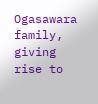Ogasawara family, giving rise to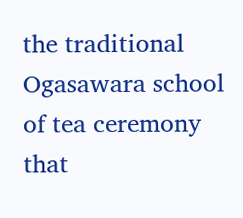the traditional Ogasawara school of tea ceremony that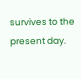survives to the present day.